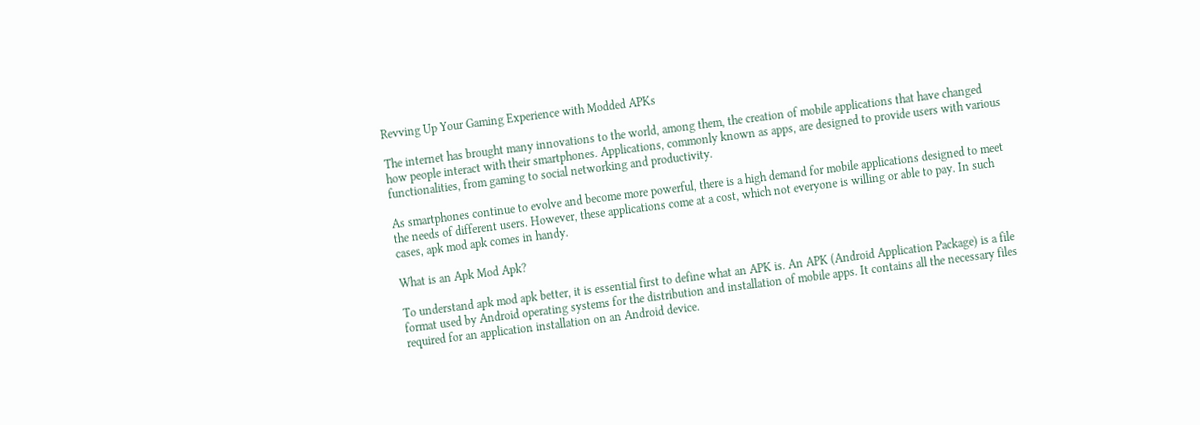Revving Up Your Gaming Experience with Modded APKs

The internet has brought many innovations to the world, among them, the creation of mobile applications that have changed how people interact with their smartphones. Applications, commonly known as apps, are designed to provide users with various functionalities, from gaming to social networking and productivity.

As smartphones continue to evolve and become more powerful, there is a high demand for mobile applications designed to meet the needs of different users. However, these applications come at a cost, which not everyone is willing or able to pay. In such cases, apk mod apk comes in handy.

What is an Apk Mod Apk?

To understand apk mod apk better, it is essential first to define what an APK is. An APK (Android Application Package) is a file format used by Android operating systems for the distribution and installation of mobile apps. It contains all the necessary files required for an application installation on an Android device.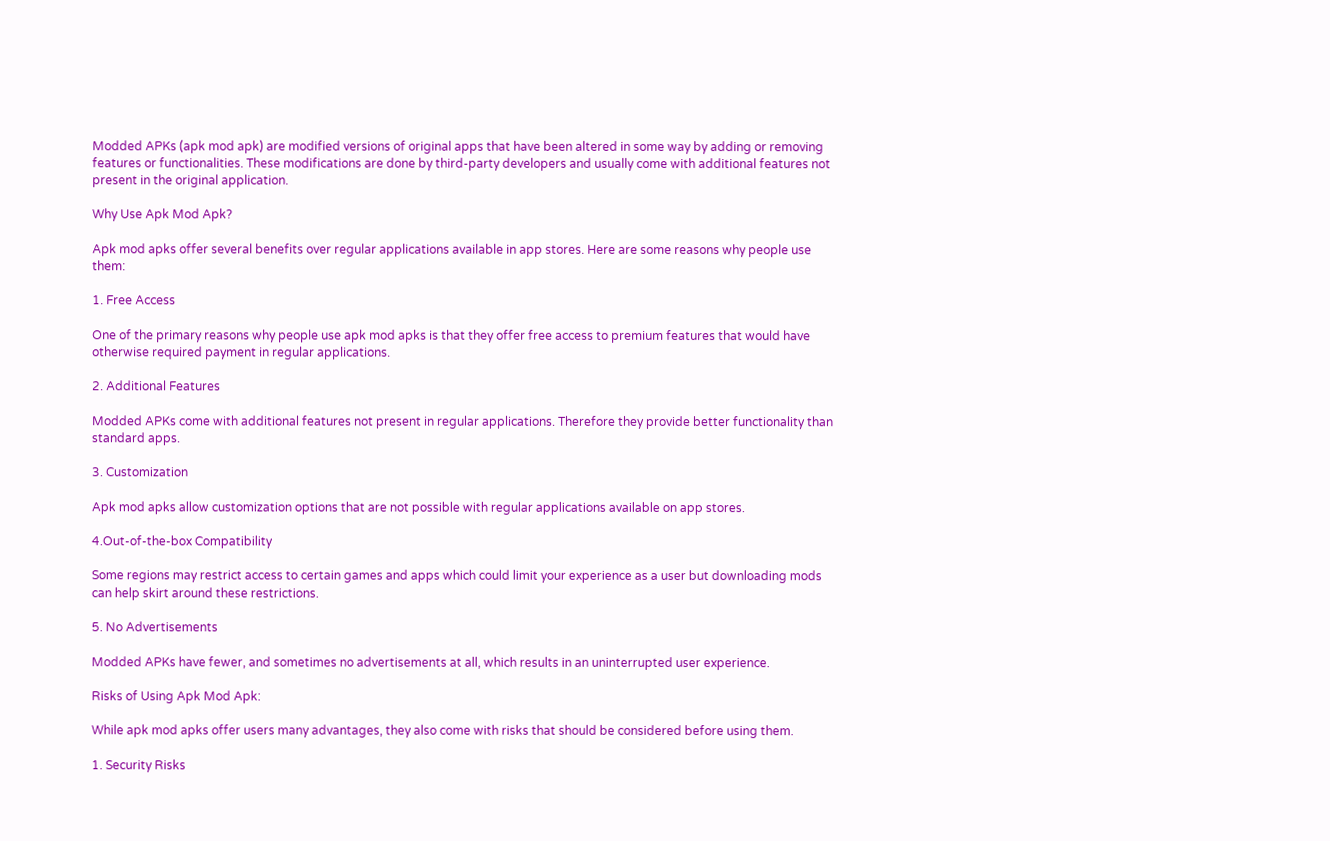Modded APKs (apk mod apk) are modified versions of original apps that have been altered in some way by adding or removing features or functionalities. These modifications are done by third-party developers and usually come with additional features not present in the original application.

Why Use Apk Mod Apk?

Apk mod apks offer several benefits over regular applications available in app stores. Here are some reasons why people use them:

1. Free Access

One of the primary reasons why people use apk mod apks is that they offer free access to premium features that would have otherwise required payment in regular applications.

2. Additional Features

Modded APKs come with additional features not present in regular applications. Therefore they provide better functionality than standard apps.

3. Customization

Apk mod apks allow customization options that are not possible with regular applications available on app stores.

4.Out-of-the-box Compatibility

Some regions may restrict access to certain games and apps which could limit your experience as a user but downloading mods can help skirt around these restrictions.

5. No Advertisements

Modded APKs have fewer, and sometimes no advertisements at all, which results in an uninterrupted user experience.

Risks of Using Apk Mod Apk:

While apk mod apks offer users many advantages, they also come with risks that should be considered before using them.

1. Security Risks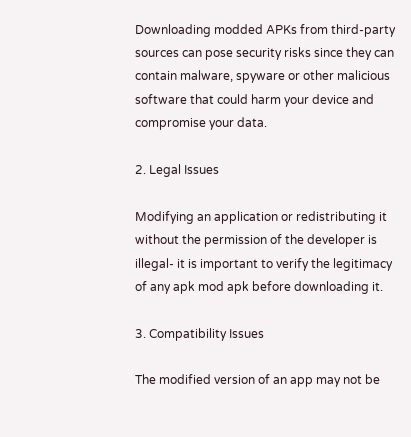Downloading modded APKs from third-party sources can pose security risks since they can contain malware, spyware or other malicious software that could harm your device and compromise your data.

2. Legal Issues

Modifying an application or redistributing it without the permission of the developer is illegal- it is important to verify the legitimacy of any apk mod apk before downloading it.

3. Compatibility Issues

The modified version of an app may not be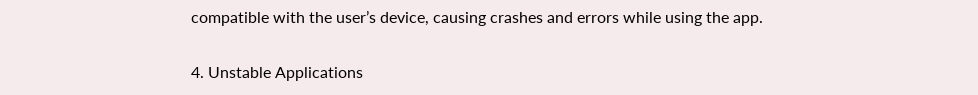compatible with the user’s device, causing crashes and errors while using the app.

4. Unstable Applications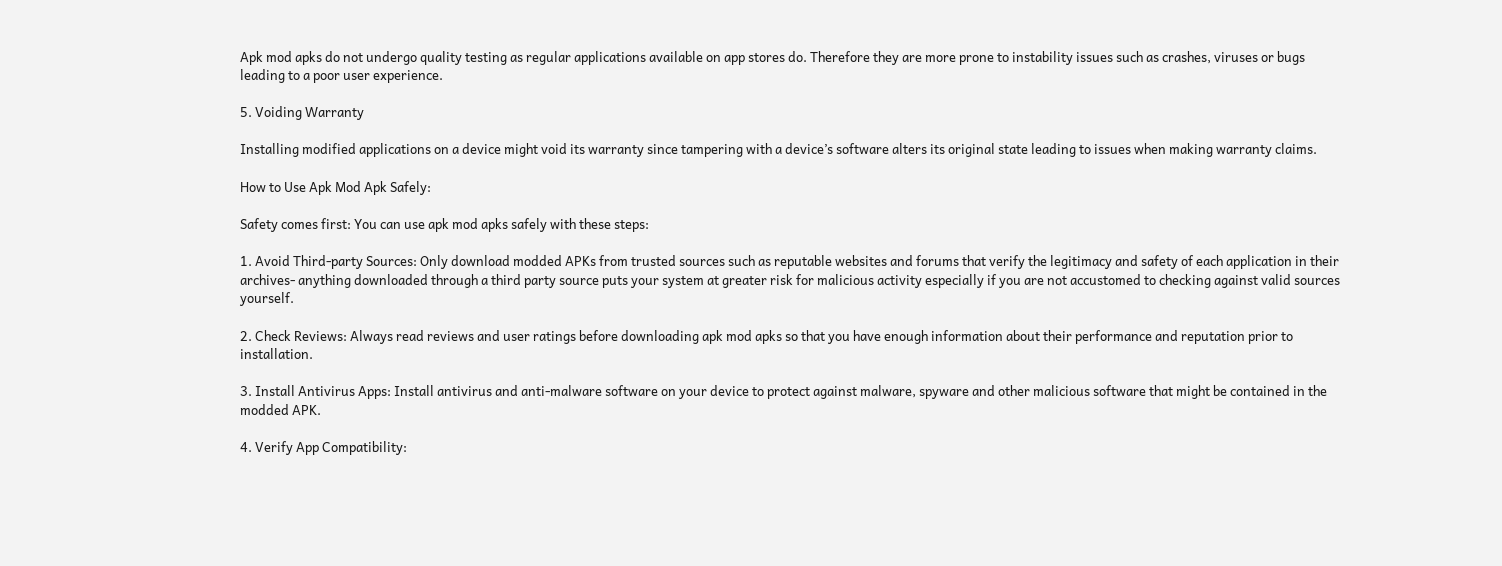Apk mod apks do not undergo quality testing as regular applications available on app stores do. Therefore they are more prone to instability issues such as crashes, viruses or bugs leading to a poor user experience.

5. Voiding Warranty

Installing modified applications on a device might void its warranty since tampering with a device’s software alters its original state leading to issues when making warranty claims.

How to Use Apk Mod Apk Safely:

Safety comes first: You can use apk mod apks safely with these steps:

1. Avoid Third-party Sources: Only download modded APKs from trusted sources such as reputable websites and forums that verify the legitimacy and safety of each application in their archives- anything downloaded through a third party source puts your system at greater risk for malicious activity especially if you are not accustomed to checking against valid sources yourself.

2. Check Reviews: Always read reviews and user ratings before downloading apk mod apks so that you have enough information about their performance and reputation prior to installation.

3. Install Antivirus Apps: Install antivirus and anti-malware software on your device to protect against malware, spyware and other malicious software that might be contained in the modded APK.

4. Verify App Compatibility: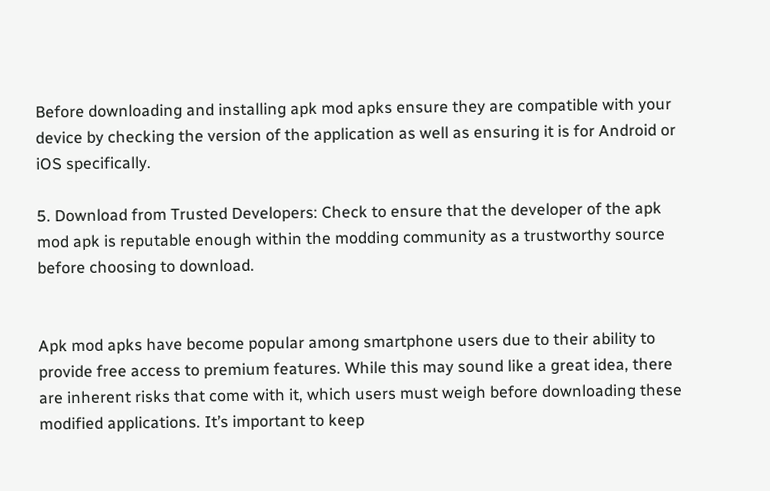Before downloading and installing apk mod apks ensure they are compatible with your device by checking the version of the application as well as ensuring it is for Android or iOS specifically.

5. Download from Trusted Developers: Check to ensure that the developer of the apk mod apk is reputable enough within the modding community as a trustworthy source before choosing to download.


Apk mod apks have become popular among smartphone users due to their ability to provide free access to premium features. While this may sound like a great idea, there are inherent risks that come with it, which users must weigh before downloading these modified applications. It’s important to keep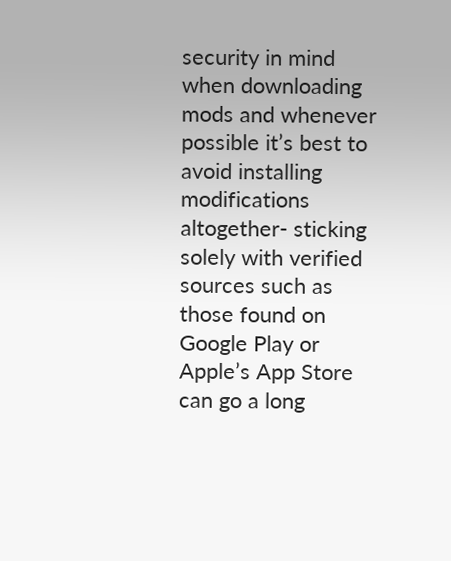security in mind when downloading mods and whenever possible it’s best to avoid installing modifications altogether- sticking solely with verified sources such as those found on Google Play or Apple’s App Store can go a long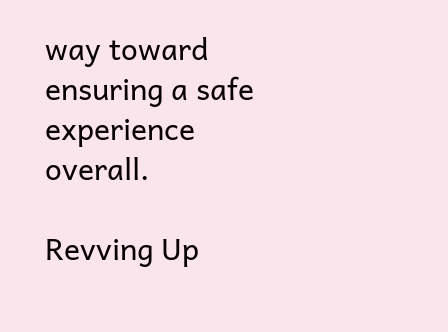way toward ensuring a safe experience overall.

Revving Up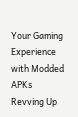Your Gaming Experience with Modded APKs
Revving Up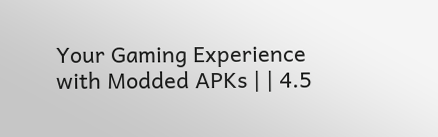Your Gaming Experience with Modded APKs | | 4.5